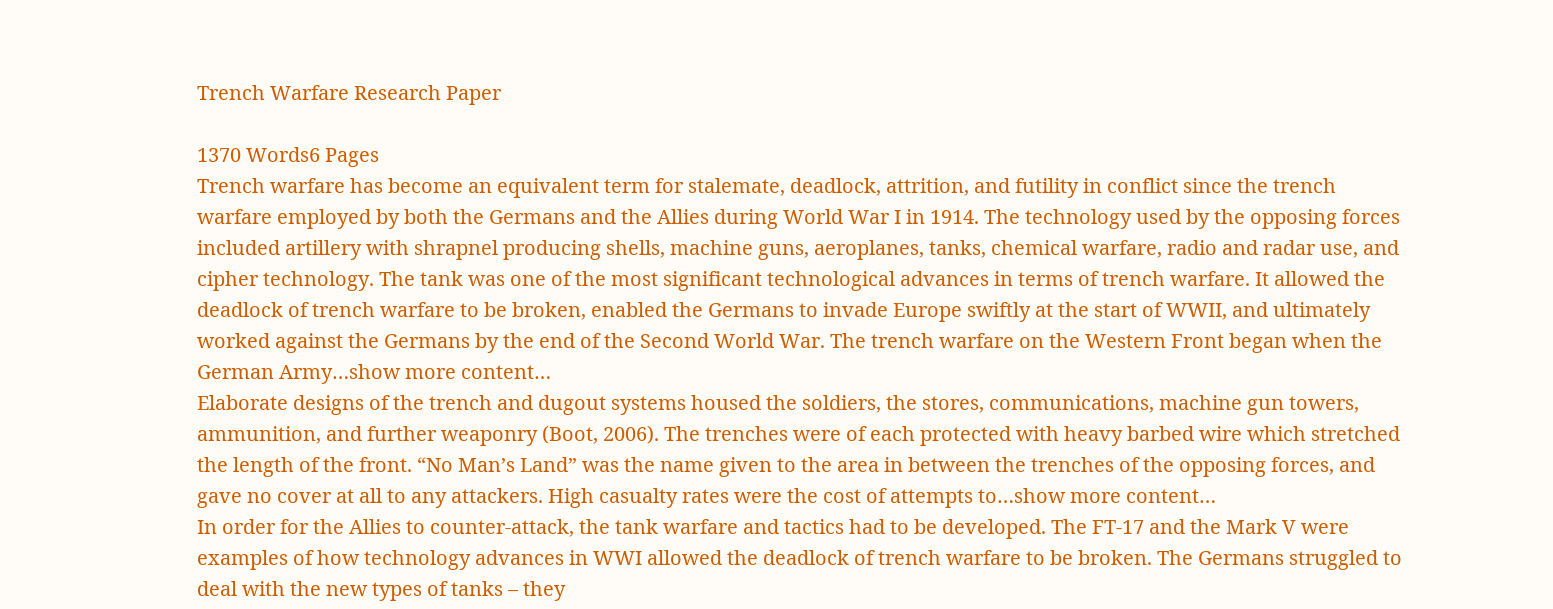Trench Warfare Research Paper

1370 Words6 Pages
Trench warfare has become an equivalent term for stalemate, deadlock, attrition, and futility in conflict since the trench warfare employed by both the Germans and the Allies during World War I in 1914. The technology used by the opposing forces included artillery with shrapnel producing shells, machine guns, aeroplanes, tanks, chemical warfare, radio and radar use, and cipher technology. The tank was one of the most significant technological advances in terms of trench warfare. It allowed the deadlock of trench warfare to be broken, enabled the Germans to invade Europe swiftly at the start of WWII, and ultimately worked against the Germans by the end of the Second World War. The trench warfare on the Western Front began when the German Army…show more content…
Elaborate designs of the trench and dugout systems housed the soldiers, the stores, communications, machine gun towers, ammunition, and further weaponry (Boot, 2006). The trenches were of each protected with heavy barbed wire which stretched the length of the front. “No Man’s Land” was the name given to the area in between the trenches of the opposing forces, and gave no cover at all to any attackers. High casualty rates were the cost of attempts to…show more content…
In order for the Allies to counter-attack, the tank warfare and tactics had to be developed. The FT-17 and the Mark V were examples of how technology advances in WWI allowed the deadlock of trench warfare to be broken. The Germans struggled to deal with the new types of tanks – they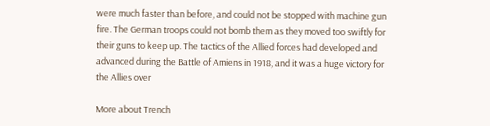were much faster than before, and could not be stopped with machine gun fire. The German troops could not bomb them as they moved too swiftly for their guns to keep up. The tactics of the Allied forces had developed and advanced during the Battle of Amiens in 1918, and it was a huge victory for the Allies over

More about Trench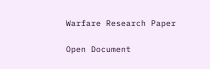Warfare Research Paper

Open Document